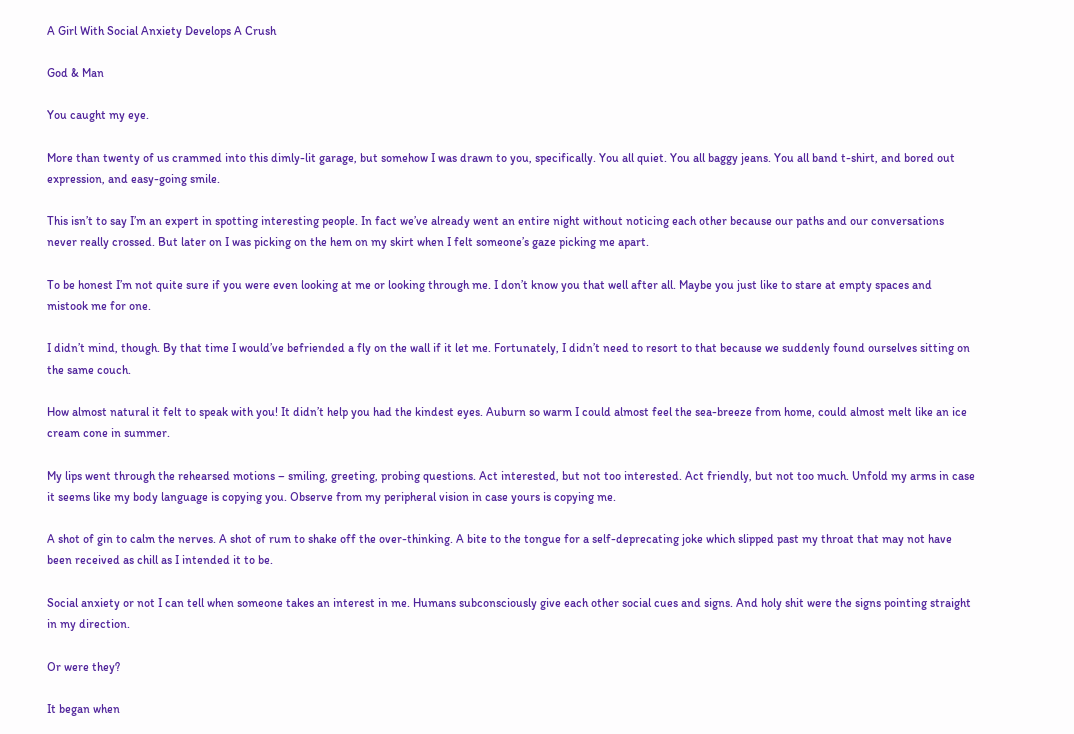A Girl With Social Anxiety Develops A Crush

God & Man

You caught my eye.

More than twenty of us crammed into this dimly-lit garage, but somehow I was drawn to you, specifically. You all quiet. You all baggy jeans. You all band t-shirt, and bored out expression, and easy-going smile.

This isn’t to say I’m an expert in spotting interesting people. In fact we’ve already went an entire night without noticing each other because our paths and our conversations never really crossed. But later on I was picking on the hem on my skirt when I felt someone’s gaze picking me apart.

To be honest I’m not quite sure if you were even looking at me or looking through me. I don’t know you that well after all. Maybe you just like to stare at empty spaces and mistook me for one.

I didn’t mind, though. By that time I would’ve befriended a fly on the wall if it let me. Fortunately, I didn’t need to resort to that because we suddenly found ourselves sitting on the same couch.

How almost natural it felt to speak with you! It didn’t help you had the kindest eyes. Auburn so warm I could almost feel the sea-breeze from home, could almost melt like an ice cream cone in summer.

My lips went through the rehearsed motions – smiling, greeting, probing questions. Act interested, but not too interested. Act friendly, but not too much. Unfold my arms in case it seems like my body language is copying you. Observe from my peripheral vision in case yours is copying me.

A shot of gin to calm the nerves. A shot of rum to shake off the over-thinking. A bite to the tongue for a self-deprecating joke which slipped past my throat that may not have been received as chill as I intended it to be.

Social anxiety or not I can tell when someone takes an interest in me. Humans subconsciously give each other social cues and signs. And holy shit were the signs pointing straight in my direction.

Or were they?

It began when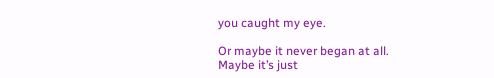you caught my eye.

Or maybe it never began at all. Maybe it’s just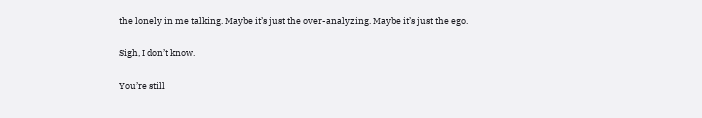the lonely in me talking. Maybe it’s just the over-analyzing. Maybe it’s just the ego.

Sigh, I don’t know.

You’re still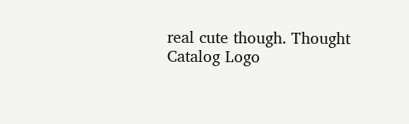real cute though. Thought Catalog Logo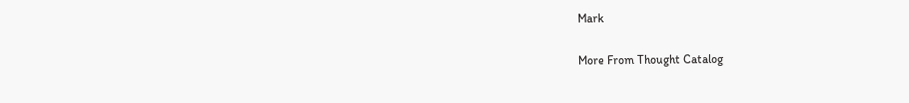Mark

More From Thought Catalog